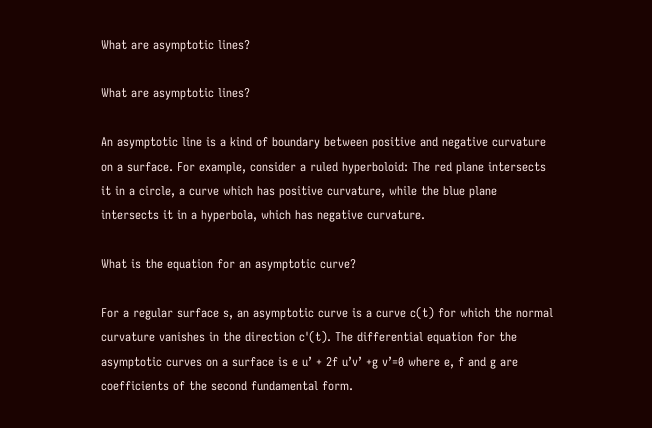What are asymptotic lines?

What are asymptotic lines?

An asymptotic line is a kind of boundary between positive and negative curvature on a surface. For example, consider a ruled hyperboloid: The red plane intersects it in a circle, a curve which has positive curvature, while the blue plane intersects it in a hyperbola, which has negative curvature.

What is the equation for an asymptotic curve?

For a regular surface s, an asymptotic curve is a curve c(t) for which the normal curvature vanishes in the direction c'(t). The differential equation for the asymptotic curves on a surface is e u’ + 2f u’v’ +g v’=0 where e, f and g are coefficients of the second fundamental form.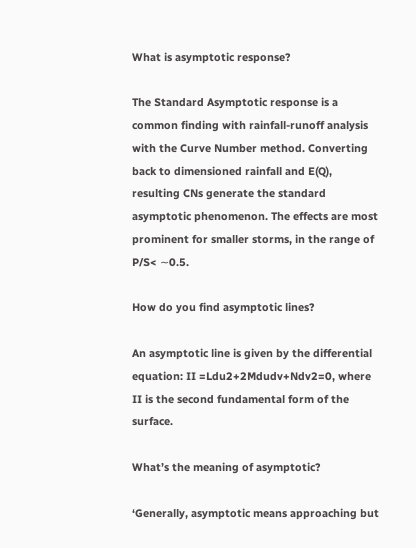What is asymptotic response?

The Standard Asymptotic response is a common finding with rainfall-runoff analysis with the Curve Number method. Converting back to dimensioned rainfall and E(Q), resulting CNs generate the standard asymptotic phenomenon. The effects are most prominent for smaller storms, in the range of P/S< ∼0.5.

How do you find asymptotic lines?

An asymptotic line is given by the differential equation: II =Ldu2+2Mdudv+Ndv2=0, where II is the second fundamental form of the surface.

What’s the meaning of asymptotic?

‘Generally, asymptotic means approaching but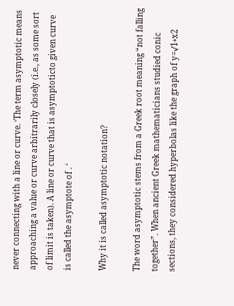never connecting with a line or curve. ‘The term asymptotic means approaching a value or curve arbitrarily closely (i.e., as some sort of limit is taken). A line or curve that is asymptoticto given curve is called the asymptote of . ‘

Why it is called asymptotic notation?

The word asymptotic stems from a Greek root meaning “not falling together”. When ancient Greek mathematicians studied conic sections, they considered hyperbolas like the graph of y=√1+x2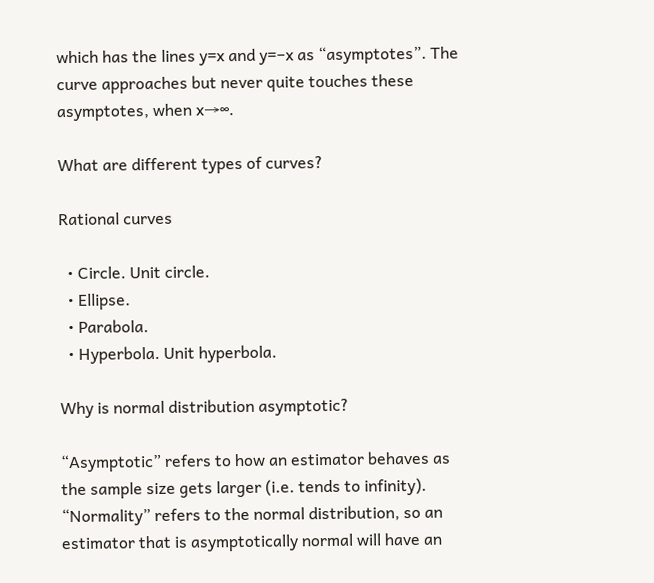which has the lines y=x and y=−x as “asymptotes”. The curve approaches but never quite touches these asymptotes, when x→∞.

What are different types of curves?

Rational curves

  • Circle. Unit circle.
  • Ellipse.
  • Parabola.
  • Hyperbola. Unit hyperbola.

Why is normal distribution asymptotic?

“Asymptotic” refers to how an estimator behaves as the sample size gets larger (i.e. tends to infinity). “Normality” refers to the normal distribution, so an estimator that is asymptotically normal will have an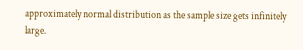approximately normal distribution as the sample size gets infinitely large.